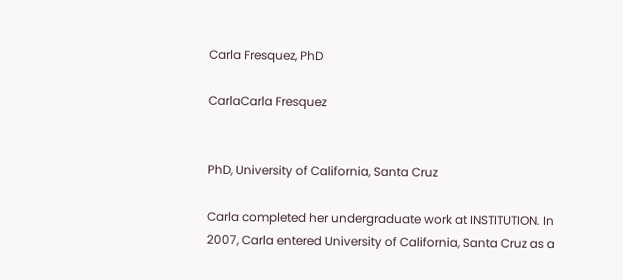Carla Fresquez, PhD

CarlaCarla Fresquez


PhD, University of California, Santa Cruz

Carla completed her undergraduate work at INSTITUTION. In 2007, Carla entered University of California, Santa Cruz as a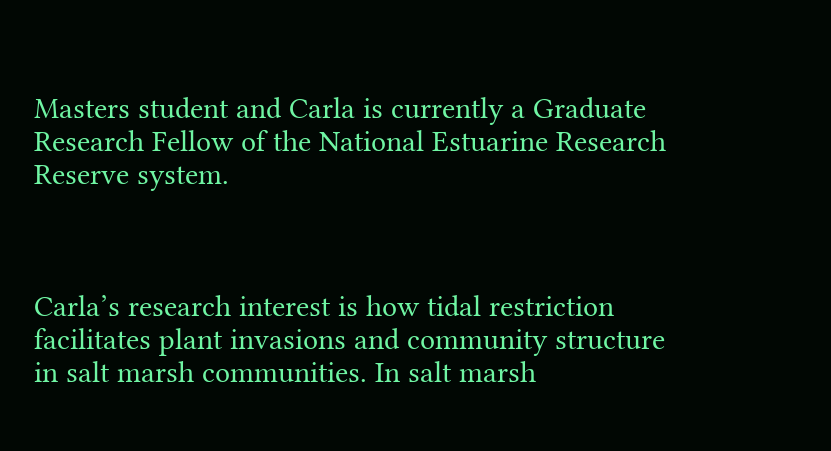Masters student and Carla is currently a Graduate Research Fellow of the National Estuarine Research Reserve system.



Carla’s research interest is how tidal restriction facilitates plant invasions and community structure in salt marsh communities. In salt marsh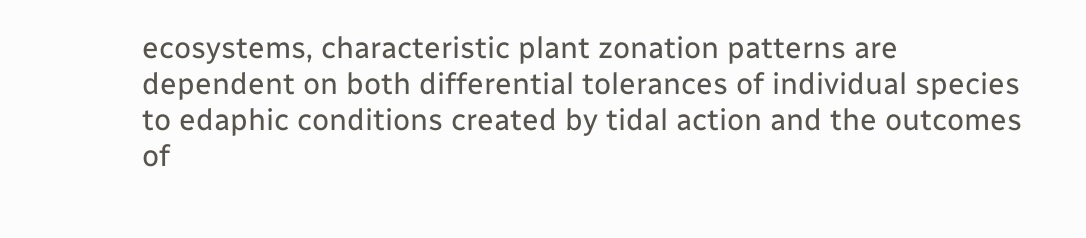ecosystems, characteristic plant zonation patterns are dependent on both differential tolerances of individual species to edaphic conditions created by tidal action and the outcomes of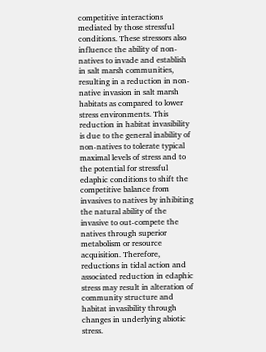competitive interactions mediated by those stressful conditions. These stressors also influence the ability of non-natives to invade and establish in salt marsh communities, resulting in a reduction in non-native invasion in salt marsh habitats as compared to lower stress environments. This reduction in habitat invasibility is due to the general inability of non-natives to tolerate typical maximal levels of stress and to the potential for stressful edaphic conditions to shift the competitive balance from invasives to natives by inhibiting the natural ability of the invasive to out-compete the natives through superior metabolism or resource acquisition. Therefore, reductions in tidal action and associated reduction in edaphic stress may result in alteration of community structure and habitat invasibility through changes in underlying abiotic stress.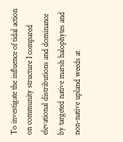To investigate the influence of tidal action on community structure I compared elevational distributions and dominance by targeted native marsh halophytes and non-native upland weeds at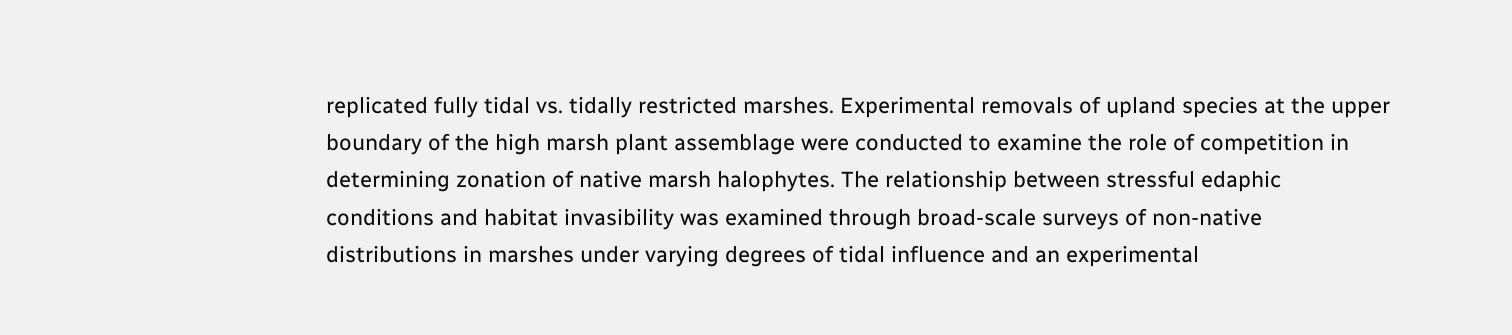replicated fully tidal vs. tidally restricted marshes. Experimental removals of upland species at the upper boundary of the high marsh plant assemblage were conducted to examine the role of competition in determining zonation of native marsh halophytes. The relationship between stressful edaphic conditions and habitat invasibility was examined through broad-scale surveys of non-native distributions in marshes under varying degrees of tidal influence and an experimental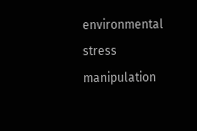environmental stress manipulation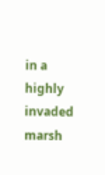in a highly invaded marsh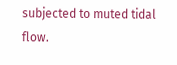subjected to muted tidal flow.